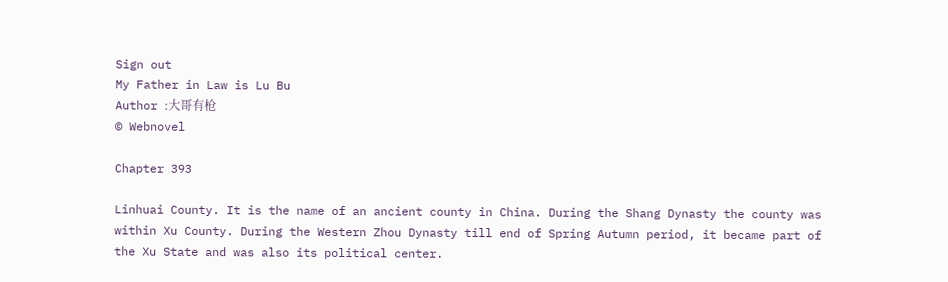Sign out
My Father in Law is Lu Bu
Author :大哥有枪
© Webnovel

Chapter 393

Linhuai County. It is the name of an ancient county in China. During the Shang Dynasty the county was within Xu County. During the Western Zhou Dynasty till end of Spring Autumn period, it became part of the Xu State and was also its political center.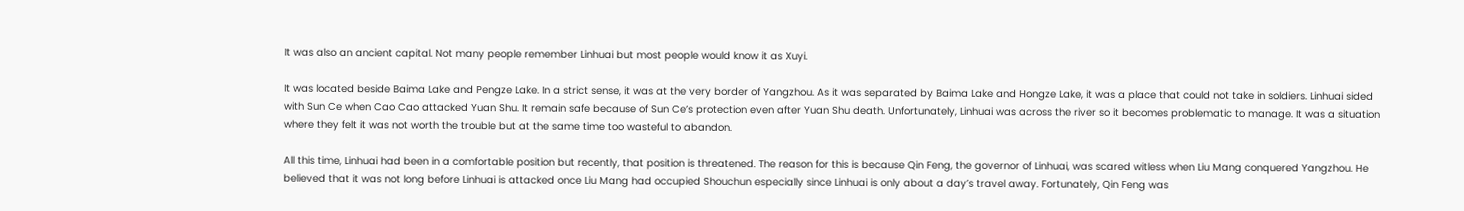It was also an ancient capital. Not many people remember Linhuai but most people would know it as Xuyi.

It was located beside Baima Lake and Pengze Lake. In a strict sense, it was at the very border of Yangzhou. As it was separated by Baima Lake and Hongze Lake, it was a place that could not take in soldiers. Linhuai sided with Sun Ce when Cao Cao attacked Yuan Shu. It remain safe because of Sun Ce’s protection even after Yuan Shu death. Unfortunately, Linhuai was across the river so it becomes problematic to manage. It was a situation where they felt it was not worth the trouble but at the same time too wasteful to abandon.

All this time, Linhuai had been in a comfortable position but recently, that position is threatened. The reason for this is because Qin Feng, the governor of Linhuai, was scared witless when Liu Mang conquered Yangzhou. He believed that it was not long before Linhuai is attacked once Liu Mang had occupied Shouchun especially since Linhuai is only about a day’s travel away. Fortunately, Qin Feng was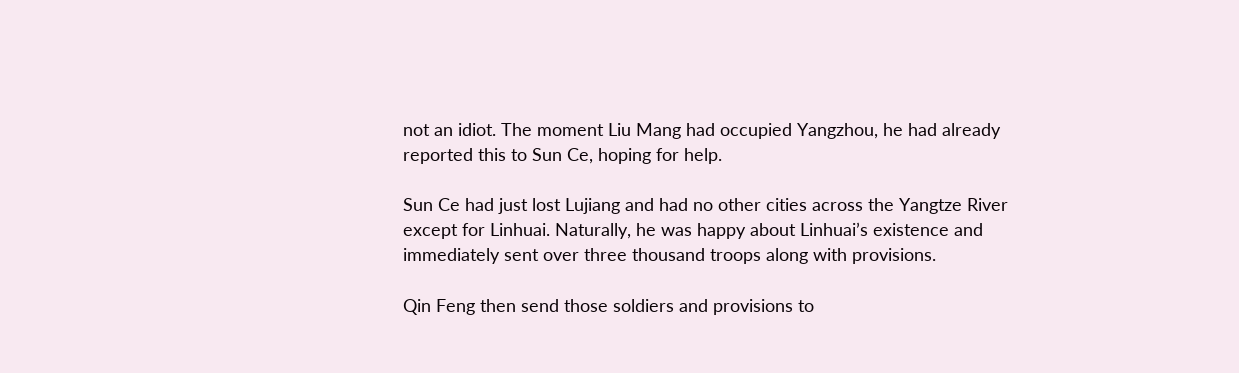not an idiot. The moment Liu Mang had occupied Yangzhou, he had already reported this to Sun Ce, hoping for help.

Sun Ce had just lost Lujiang and had no other cities across the Yangtze River except for Linhuai. Naturally, he was happy about Linhuai’s existence and immediately sent over three thousand troops along with provisions.

Qin Feng then send those soldiers and provisions to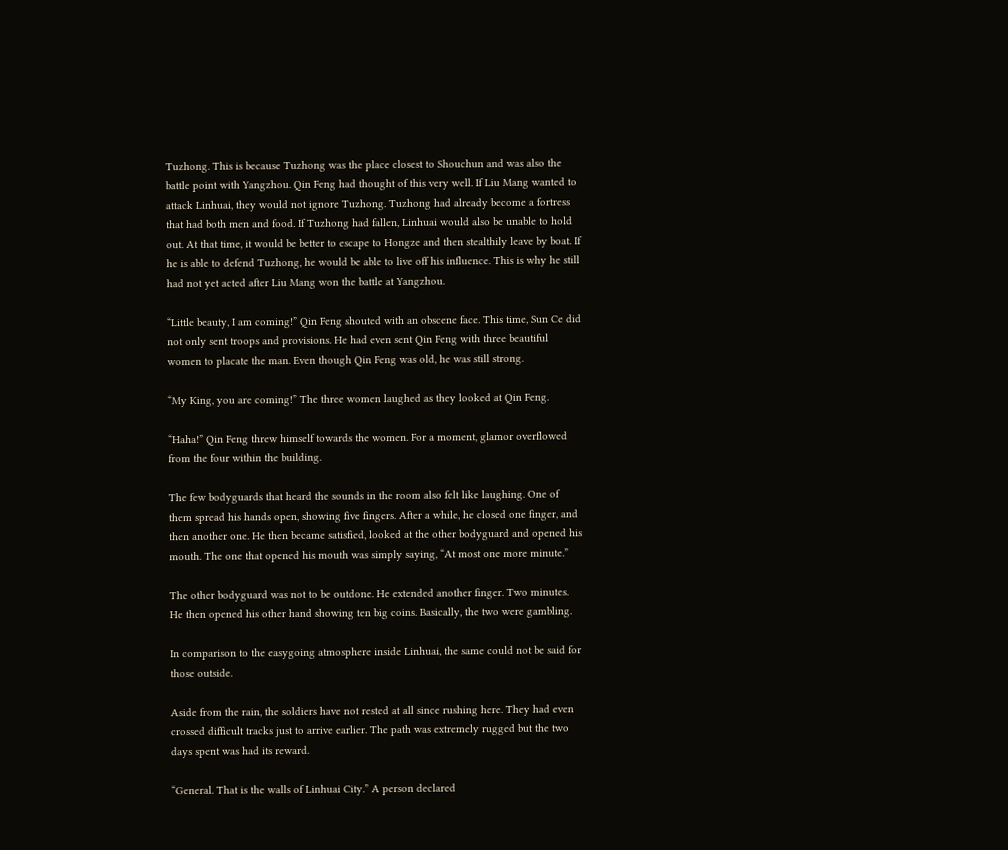Tuzhong. This is because Tuzhong was the place closest to Shouchun and was also the battle point with Yangzhou. Qin Feng had thought of this very well. If Liu Mang wanted to attack Linhuai, they would not ignore Tuzhong. Tuzhong had already become a fortress that had both men and food. If Tuzhong had fallen, Linhuai would also be unable to hold out. At that time, it would be better to escape to Hongze and then stealthily leave by boat. If he is able to defend Tuzhong, he would be able to live off his influence. This is why he still had not yet acted after Liu Mang won the battle at Yangzhou.

“Little beauty, I am coming!” Qin Feng shouted with an obscene face. This time, Sun Ce did not only sent troops and provisions. He had even sent Qin Feng with three beautiful women to placate the man. Even though Qin Feng was old, he was still strong.

“My King, you are coming!” The three women laughed as they looked at Qin Feng.

“Haha!” Qin Feng threw himself towards the women. For a moment, glamor overflowed from the four within the building.

The few bodyguards that heard the sounds in the room also felt like laughing. One of them spread his hands open, showing five fingers. After a while, he closed one finger, and then another one. He then became satisfied, looked at the other bodyguard and opened his mouth. The one that opened his mouth was simply saying, “At most one more minute.”

The other bodyguard was not to be outdone. He extended another finger. Two minutes. He then opened his other hand showing ten big coins. Basically, the two were gambling.

In comparison to the easygoing atmosphere inside Linhuai, the same could not be said for those outside.

Aside from the rain, the soldiers have not rested at all since rushing here. They had even crossed difficult tracks just to arrive earlier. The path was extremely rugged but the two days spent was had its reward.

“General. That is the walls of Linhuai City.” A person declared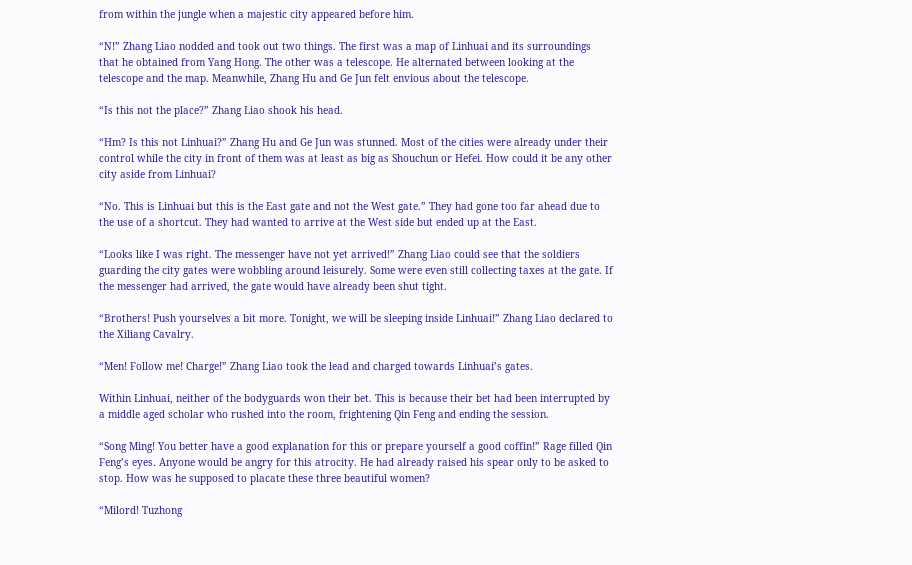from within the jungle when a majestic city appeared before him.

“N!” Zhang Liao nodded and took out two things. The first was a map of Linhuai and its surroundings that he obtained from Yang Hong. The other was a telescope. He alternated between looking at the telescope and the map. Meanwhile, Zhang Hu and Ge Jun felt envious about the telescope.

“Is this not the place?” Zhang Liao shook his head.

“Hm? Is this not Linhuai?” Zhang Hu and Ge Jun was stunned. Most of the cities were already under their control while the city in front of them was at least as big as Shouchun or Hefei. How could it be any other city aside from Linhuai?

“No. This is Linhuai but this is the East gate and not the West gate.” They had gone too far ahead due to the use of a shortcut. They had wanted to arrive at the West side but ended up at the East.

“Looks like I was right. The messenger have not yet arrived!” Zhang Liao could see that the soldiers guarding the city gates were wobbling around leisurely. Some were even still collecting taxes at the gate. If the messenger had arrived, the gate would have already been shut tight.

“Brothers! Push yourselves a bit more. Tonight, we will be sleeping inside Linhuai!” Zhang Liao declared to the Xiliang Cavalry.

“Men! Follow me! Charge!” Zhang Liao took the lead and charged towards Linhuai’s gates.

Within Linhuai, neither of the bodyguards won their bet. This is because their bet had been interrupted by a middle aged scholar who rushed into the room, frightening Qin Feng and ending the session.

“Song Ming! You better have a good explanation for this or prepare yourself a good coffin!” Rage filled Qin Feng’s eyes. Anyone would be angry for this atrocity. He had already raised his spear only to be asked to stop. How was he supposed to placate these three beautiful women?

“Milord! Tuzhong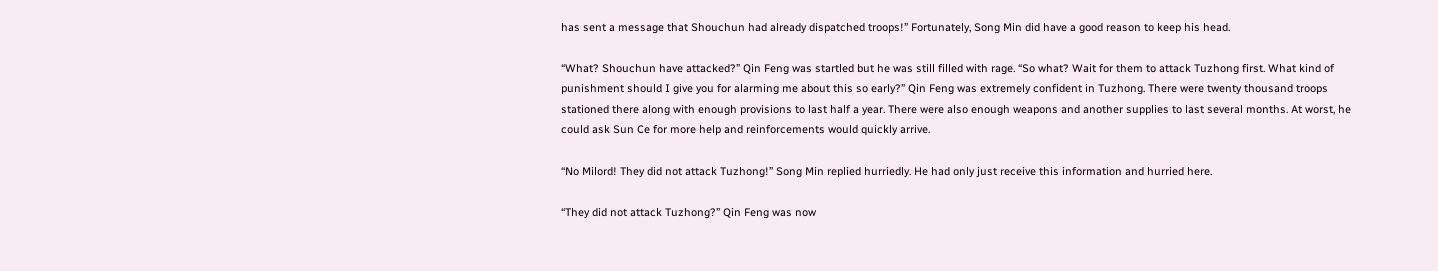has sent a message that Shouchun had already dispatched troops!” Fortunately, Song Min did have a good reason to keep his head.

“What? Shouchun have attacked?” Qin Feng was startled but he was still filled with rage. “So what? Wait for them to attack Tuzhong first. What kind of punishment should I give you for alarming me about this so early?” Qin Feng was extremely confident in Tuzhong. There were twenty thousand troops stationed there along with enough provisions to last half a year. There were also enough weapons and another supplies to last several months. At worst, he could ask Sun Ce for more help and reinforcements would quickly arrive.

“No Milord! They did not attack Tuzhong!” Song Min replied hurriedly. He had only just receive this information and hurried here.

“They did not attack Tuzhong?” Qin Feng was now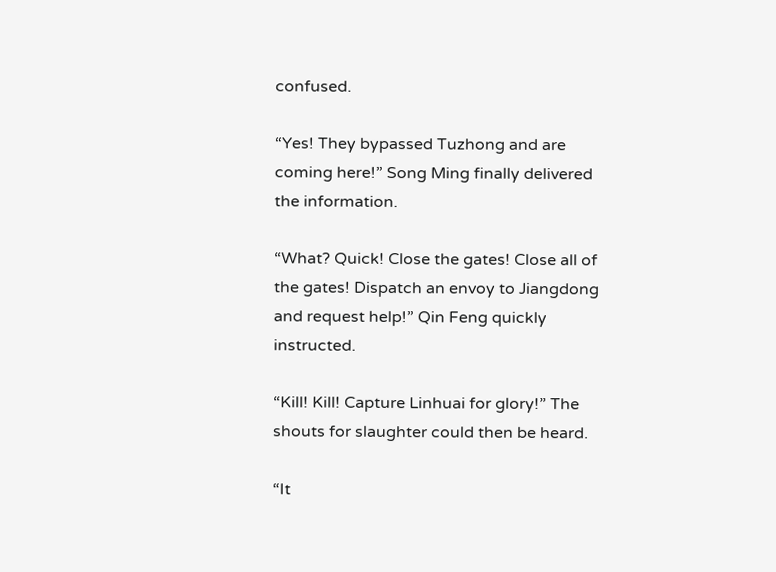confused.

“Yes! They bypassed Tuzhong and are coming here!” Song Ming finally delivered the information.

“What? Quick! Close the gates! Close all of the gates! Dispatch an envoy to Jiangdong and request help!” Qin Feng quickly instructed.

“Kill! Kill! Capture Linhuai for glory!” The shouts for slaughter could then be heard.

“It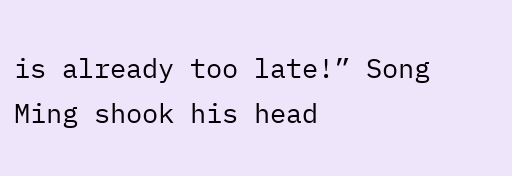is already too late!” Song Ming shook his head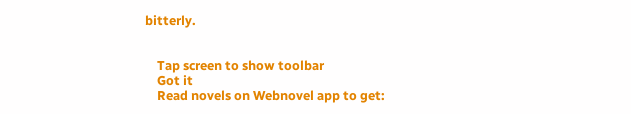bitterly.


    Tap screen to show toolbar
    Got it
    Read novels on Webnovel app to get: